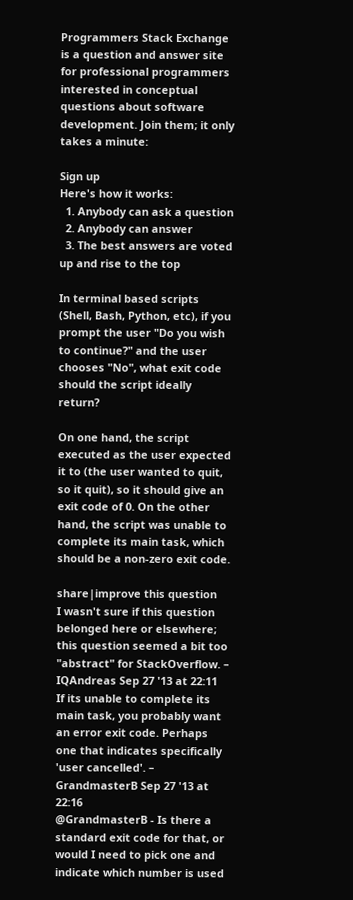Programmers Stack Exchange is a question and answer site for professional programmers interested in conceptual questions about software development. Join them; it only takes a minute:

Sign up
Here's how it works:
  1. Anybody can ask a question
  2. Anybody can answer
  3. The best answers are voted up and rise to the top

In terminal based scripts (Shell, Bash, Python, etc), if you prompt the user "Do you wish to continue?" and the user chooses "No", what exit code should the script ideally return?

On one hand, the script executed as the user expected it to (the user wanted to quit, so it quit), so it should give an exit code of 0. On the other hand, the script was unable to complete its main task, which should be a non-zero exit code.

share|improve this question
I wasn't sure if this question belonged here or elsewhere; this question seemed a bit too "abstract" for StackOverflow. – IQAndreas Sep 27 '13 at 22:11
If its unable to complete its main task, you probably want an error exit code. Perhaps one that indicates specifically 'user cancelled'. – GrandmasterB Sep 27 '13 at 22:16
@GrandmasterB - Is there a standard exit code for that, or would I need to pick one and indicate which number is used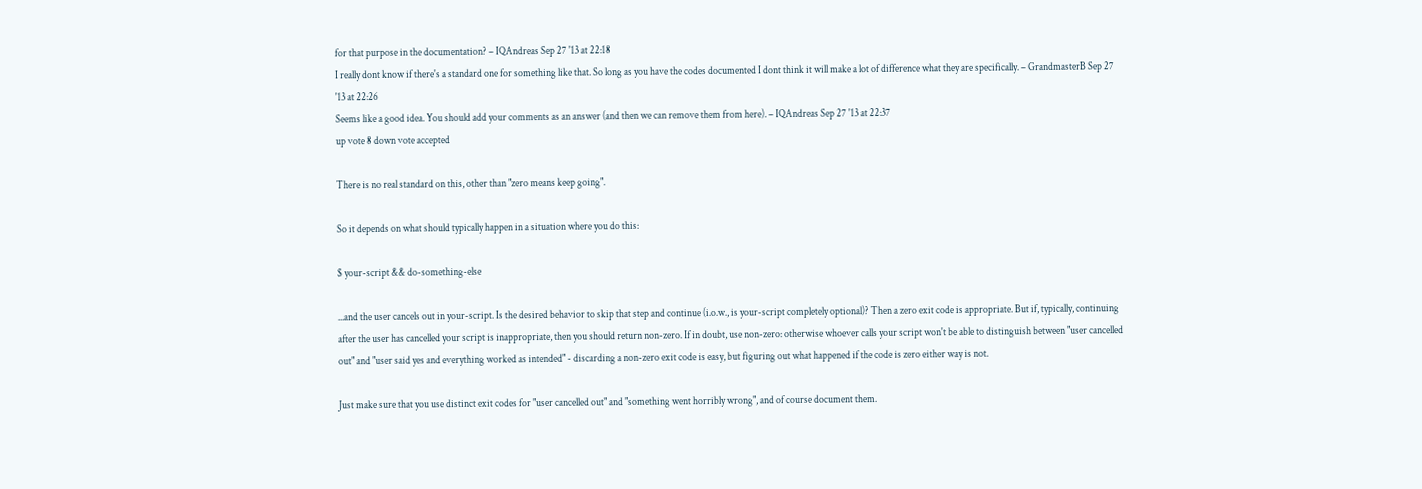for that purpose in the documentation? – IQAndreas Sep 27 '13 at 22:18
I really dont know if there's a standard one for something like that. So long as you have the codes documented I dont think it will make a lot of difference what they are specifically. – GrandmasterB Sep 27 '13 at 22:26
Seems like a good idea. You should add your comments as an answer (and then we can remove them from here). – IQAndreas Sep 27 '13 at 22:37
up vote 8 down vote accepted

There is no real standard on this, other than "zero means keep going".

So it depends on what should typically happen in a situation where you do this:

$ your-script && do-something-else

...and the user cancels out in your-script. Is the desired behavior to skip that step and continue (i.o.w., is your-script completely optional)? Then a zero exit code is appropriate. But if, typically, continuing after the user has cancelled your script is inappropriate, then you should return non-zero. If in doubt, use non-zero: otherwise whoever calls your script won't be able to distinguish between "user cancelled out" and "user said yes and everything worked as intended" - discarding a non-zero exit code is easy, but figuring out what happened if the code is zero either way is not.

Just make sure that you use distinct exit codes for "user cancelled out" and "something went horribly wrong", and of course document them.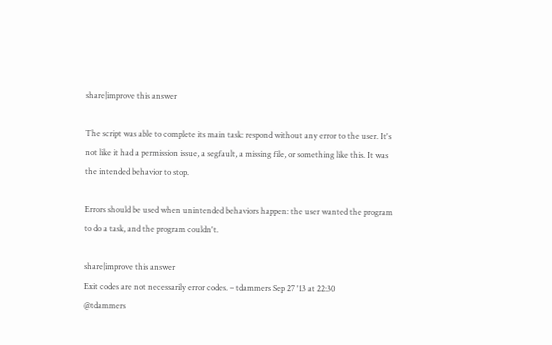share|improve this answer

The script was able to complete its main task: respond without any error to the user. It's not like it had a permission issue, a segfault, a missing file, or something like this. It was the intended behavior to stop.

Errors should be used when unintended behaviors happen: the user wanted the program to do a task, and the program couldn't.

share|improve this answer
Exit codes are not necessarily error codes. – tdammers Sep 27 '13 at 22:30
@tdammers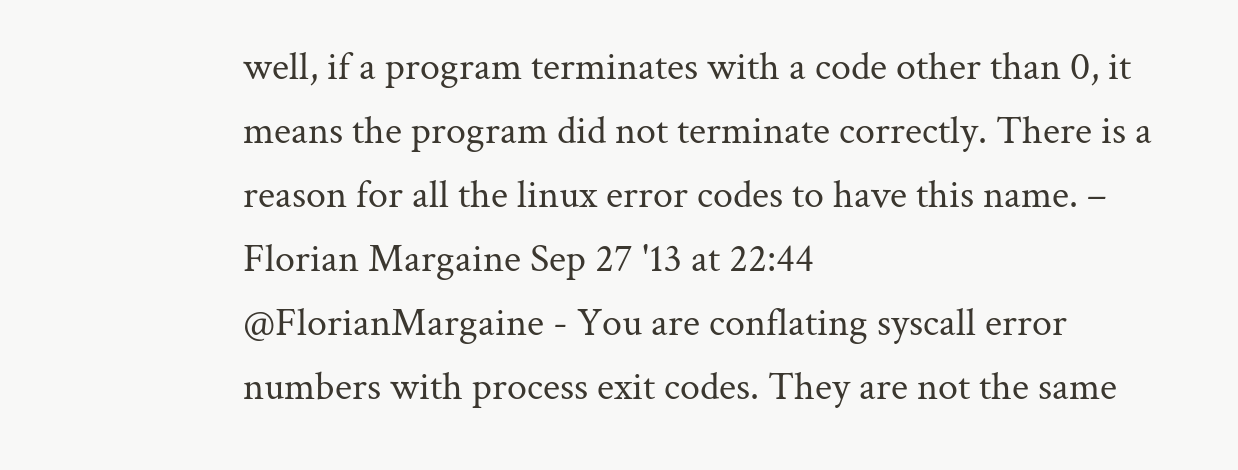well, if a program terminates with a code other than 0, it means the program did not terminate correctly. There is a reason for all the linux error codes to have this name. – Florian Margaine Sep 27 '13 at 22:44
@FlorianMargaine - You are conflating syscall error numbers with process exit codes. They are not the same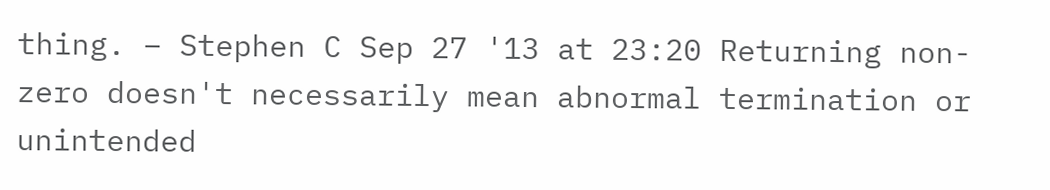thing. – Stephen C Sep 27 '13 at 23:20 Returning non-zero doesn't necessarily mean abnormal termination or unintended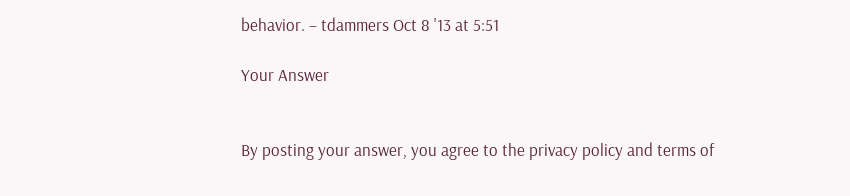behavior. – tdammers Oct 8 '13 at 5:51

Your Answer


By posting your answer, you agree to the privacy policy and terms of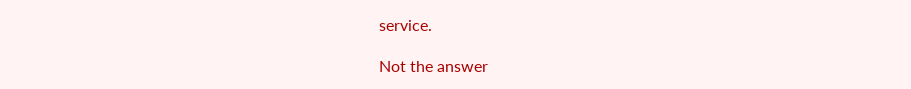service.

Not the answer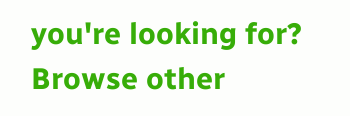you're looking for? Browse other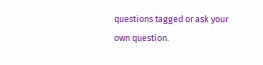questions tagged or ask your own question.